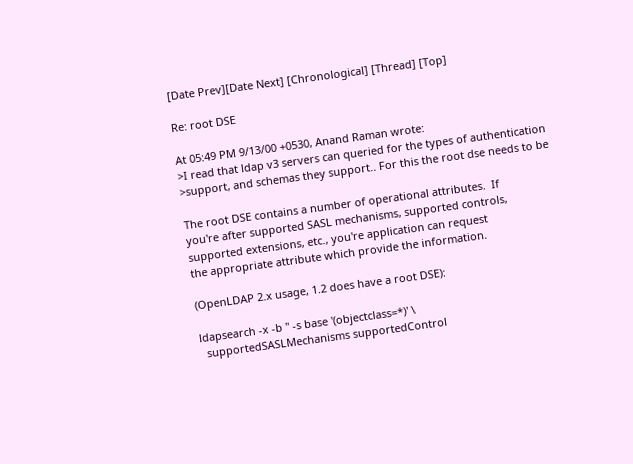[Date Prev][Date Next] [Chronological] [Thread] [Top]

Re: root DSE

At 05:49 PM 9/13/00 +0530, Anand Raman wrote:
>I read that ldap v3 servers can queried for the types of authentication
>support, and schemas they support.. For this the root dse needs to be

The root DSE contains a number of operational attributes.  If
you're after supported SASL mechanisms, supported controls,
supported extensions, etc., you're application can request
the appropriate attribute which provide the information.

(OpenLDAP 2.x usage, 1.2 does have a root DSE):

ldapsearch -x -b '' -s base '(objectclass=*)' \
  supportedSASLMechanisms supportedControl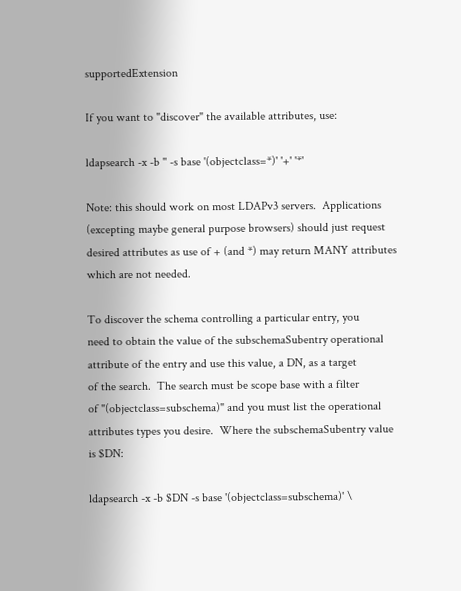supportedExtension

If you want to "discover" the available attributes, use:

ldapsearch -x -b '' -s base '(objectclass=*)' '+' '*'

Note: this should work on most LDAPv3 servers.  Applications
(excepting maybe general purpose browsers) should just request
desired attributes as use of + (and *) may return MANY attributes
which are not needed.

To discover the schema controlling a particular entry, you
need to obtain the value of the subschemaSubentry operational
attribute of the entry and use this value, a DN, as a target
of the search.  The search must be scope base with a filter
of "(objectclass=subschema)" and you must list the operational
attributes types you desire.  Where the subschemaSubentry value
is $DN:

ldapsearch -x -b $DN -s base '(objectclass=subschema)' \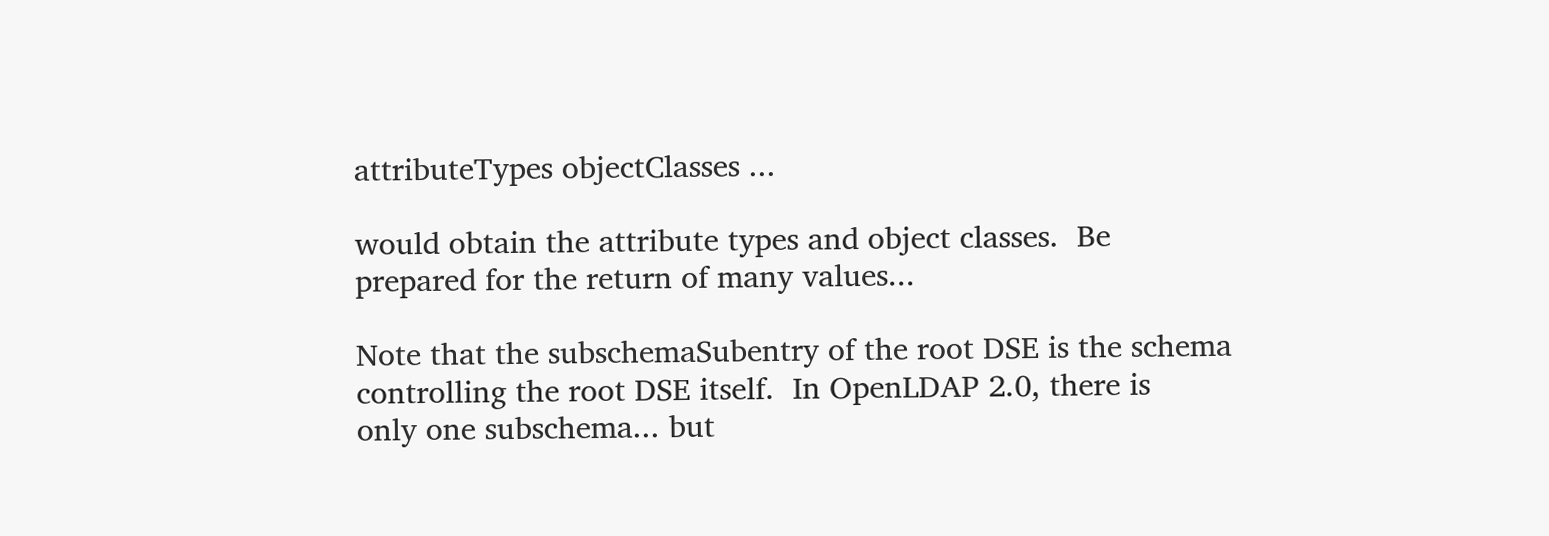attributeTypes objectClasses ...

would obtain the attribute types and object classes.  Be
prepared for the return of many values...

Note that the subschemaSubentry of the root DSE is the schema
controlling the root DSE itself.  In OpenLDAP 2.0, there is
only one subschema... but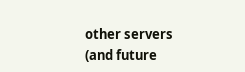other servers (and future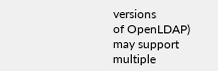versions
of OpenLDAP) may support multiple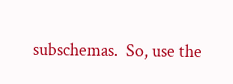subschemas.  So, use the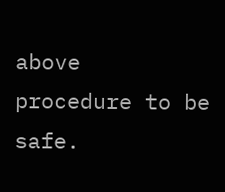above
procedure to be safe.